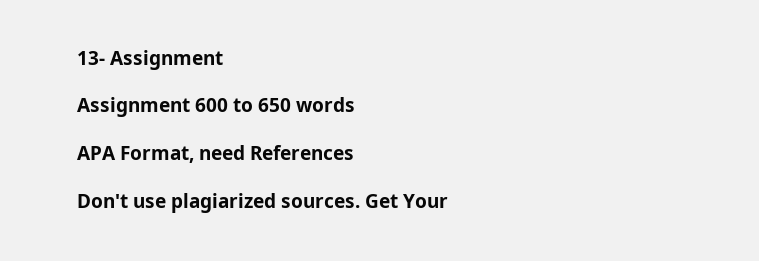13- Assignment

Assignment 600 to 650 words

APA Format, need References

Don't use plagiarized sources. Get Your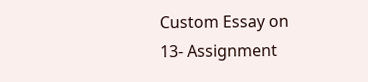Custom Essay on
13- Assignment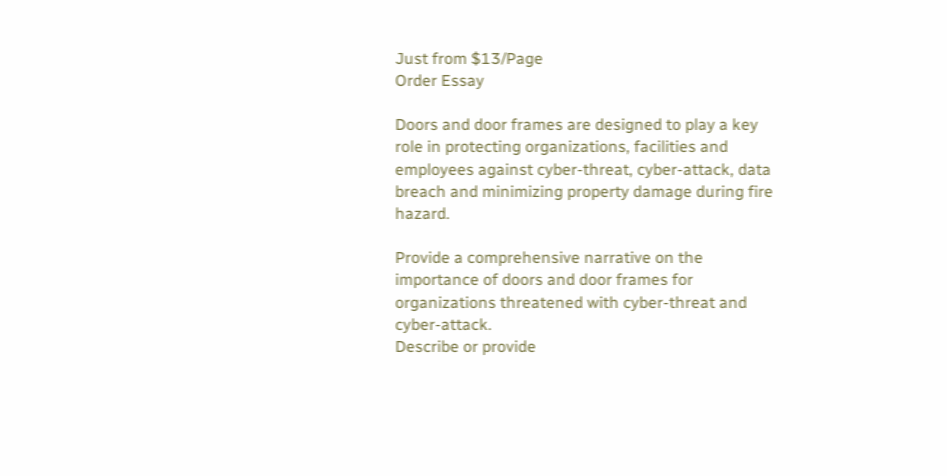Just from $13/Page
Order Essay

Doors and door frames are designed to play a key role in protecting organizations, facilities and employees against cyber-threat, cyber-attack, data breach and minimizing property damage during fire hazard.

Provide a comprehensive narrative on the importance of doors and door frames for organizations threatened with cyber-threat and cyber-attack.
Describe or provide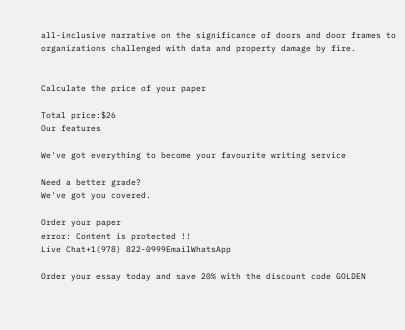all-inclusive narrative on the significance of doors and door frames to organizations challenged with data and property damage by fire.


Calculate the price of your paper

Total price:$26
Our features

We've got everything to become your favourite writing service

Need a better grade?
We've got you covered.

Order your paper
error: Content is protected !!
Live Chat+1(978) 822-0999EmailWhatsApp

Order your essay today and save 20% with the discount code GOLDEN